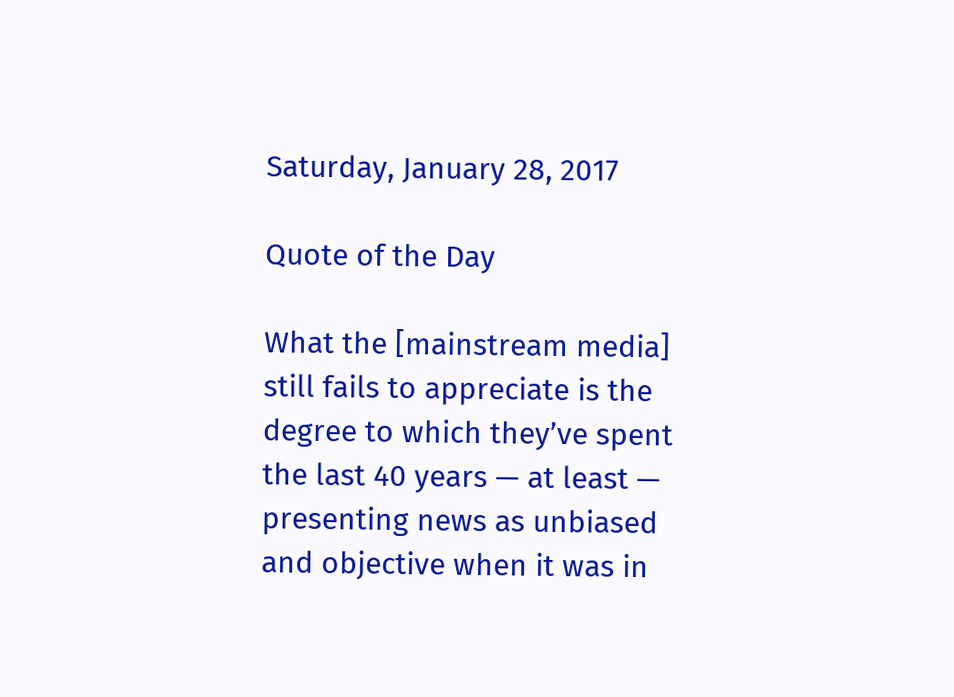Saturday, January 28, 2017

Quote of the Day

What the [mainstream media] still fails to appreciate is the degree to which they’ve spent the last 40 years — at least — presenting news as unbiased and objective when it was in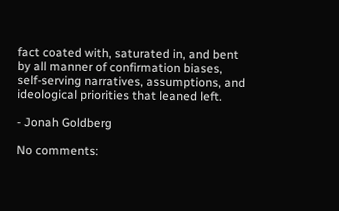fact coated with, saturated in, and bent by all manner of confirmation biases, self-serving narratives, assumptions, and ideological priorities that leaned left.

- Jonah Goldberg

No comments: